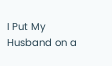I Put My Husband on a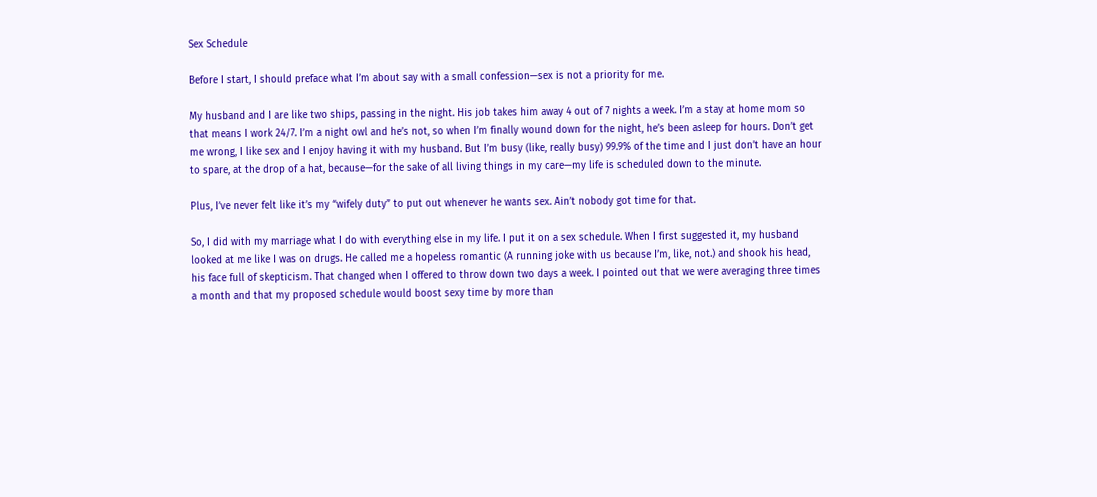Sex Schedule

Before I start, I should preface what I’m about say with a small confession—sex is not a priority for me.

My husband and I are like two ships, passing in the night. His job takes him away 4 out of 7 nights a week. I’m a stay at home mom so that means I work 24/7. I’m a night owl and he’s not, so when I’m finally wound down for the night, he’s been asleep for hours. Don’t get me wrong, I like sex and I enjoy having it with my husband. But I’m busy (like, really busy) 99.9% of the time and I just don’t have an hour to spare, at the drop of a hat, because—for the sake of all living things in my care—my life is scheduled down to the minute.

Plus, I’ve never felt like it’s my “wifely duty” to put out whenever he wants sex. Ain’t nobody got time for that.

So, I did with my marriage what I do with everything else in my life. I put it on a sex schedule. When I first suggested it, my husband looked at me like I was on drugs. He called me a hopeless romantic (A running joke with us because I’m, like, not.) and shook his head, his face full of skepticism. That changed when I offered to throw down two days a week. I pointed out that we were averaging three times a month and that my proposed schedule would boost sexy time by more than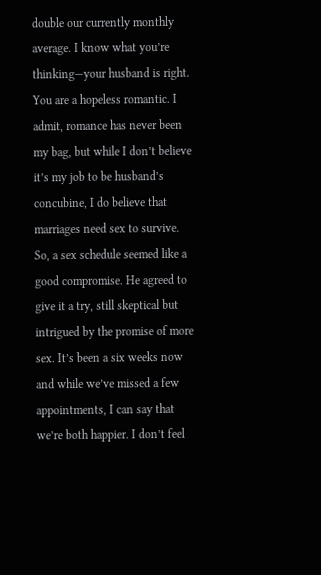double our currently monthly average. I know what you’re thinking—your husband is right. You are a hopeless romantic. I admit, romance has never been my bag, but while I don’t believe it’s my job to be husband’s concubine, I do believe that marriages need sex to survive. So, a sex schedule seemed like a good compromise. He agreed to give it a try, still skeptical but intrigued by the promise of more sex. It’s been a six weeks now and while we’ve missed a few appointments, I can say that we’re both happier. I don’t feel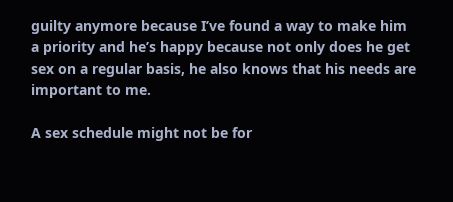guilty anymore because I’ve found a way to make him a priority and he’s happy because not only does he get sex on a regular basis, he also knows that his needs are important to me.

A sex schedule might not be for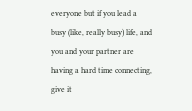everyone but if you lead a busy (like, really busy) life, and you and your partner are having a hard time connecting, give it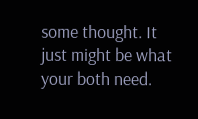some thought. It just might be what your both need.